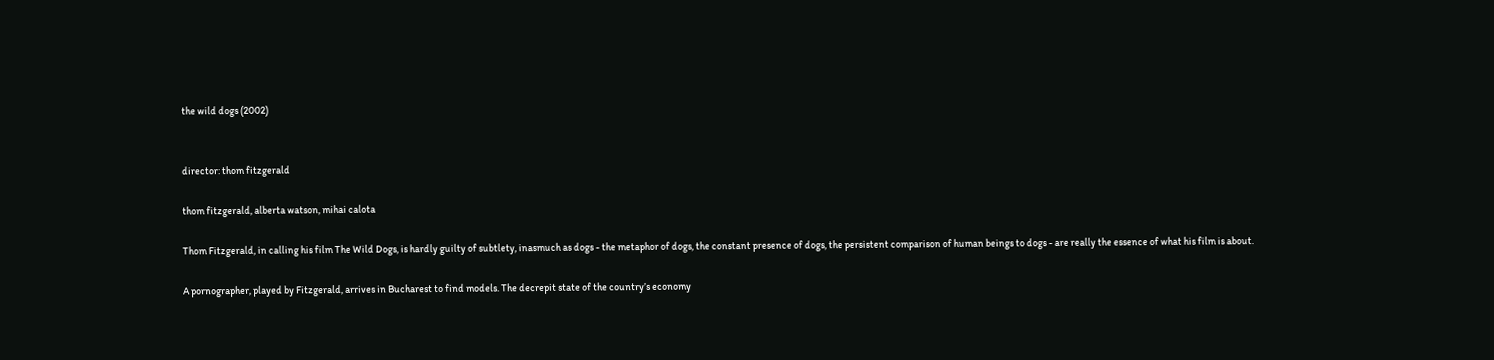the wild dogs (2002)


director: thom fitzgerald

thom fitzgerald, alberta watson, mihai calota

Thom Fitzgerald, in calling his film The Wild Dogs, is hardly guilty of subtlety, inasmuch as dogs - the metaphor of dogs, the constant presence of dogs, the persistent comparison of human beings to dogs - are really the essence of what his film is about.

A pornographer, played by Fitzgerald, arrives in Bucharest to find models. The decrepit state of the country’s economy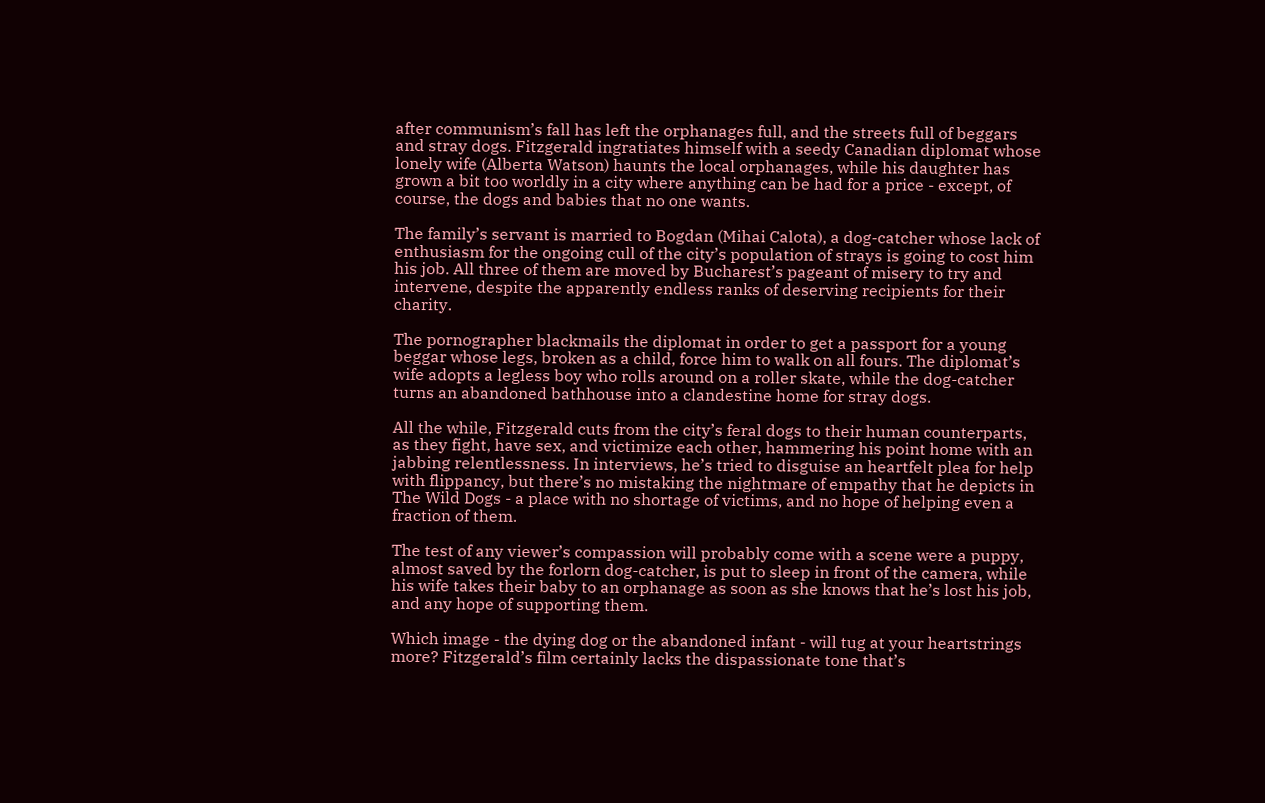after communism’s fall has left the orphanages full, and the streets full of beggars and stray dogs. Fitzgerald ingratiates himself with a seedy Canadian diplomat whose lonely wife (Alberta Watson) haunts the local orphanages, while his daughter has grown a bit too worldly in a city where anything can be had for a price - except, of course, the dogs and babies that no one wants.

The family’s servant is married to Bogdan (Mihai Calota), a dog-catcher whose lack of enthusiasm for the ongoing cull of the city’s population of strays is going to cost him his job. All three of them are moved by Bucharest’s pageant of misery to try and intervene, despite the apparently endless ranks of deserving recipients for their charity.

The pornographer blackmails the diplomat in order to get a passport for a young beggar whose legs, broken as a child, force him to walk on all fours. The diplomat’s wife adopts a legless boy who rolls around on a roller skate, while the dog-catcher turns an abandoned bathhouse into a clandestine home for stray dogs.

All the while, Fitzgerald cuts from the city’s feral dogs to their human counterparts, as they fight, have sex, and victimize each other, hammering his point home with an jabbing relentlessness. In interviews, he’s tried to disguise an heartfelt plea for help with flippancy, but there’s no mistaking the nightmare of empathy that he depicts in The Wild Dogs - a place with no shortage of victims, and no hope of helping even a fraction of them.

The test of any viewer’s compassion will probably come with a scene were a puppy, almost saved by the forlorn dog-catcher, is put to sleep in front of the camera, while his wife takes their baby to an orphanage as soon as she knows that he’s lost his job, and any hope of supporting them.

Which image - the dying dog or the abandoned infant - will tug at your heartstrings more? Fitzgerald’s film certainly lacks the dispassionate tone that’s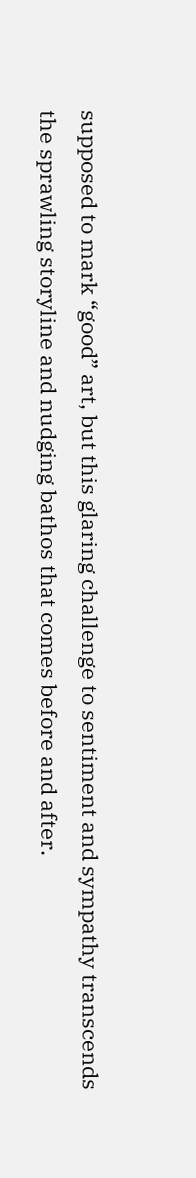supposed to mark “good” art, but this glaring challenge to sentiment and sympathy transcends the sprawling storyline and nudging bathos that comes before and after.